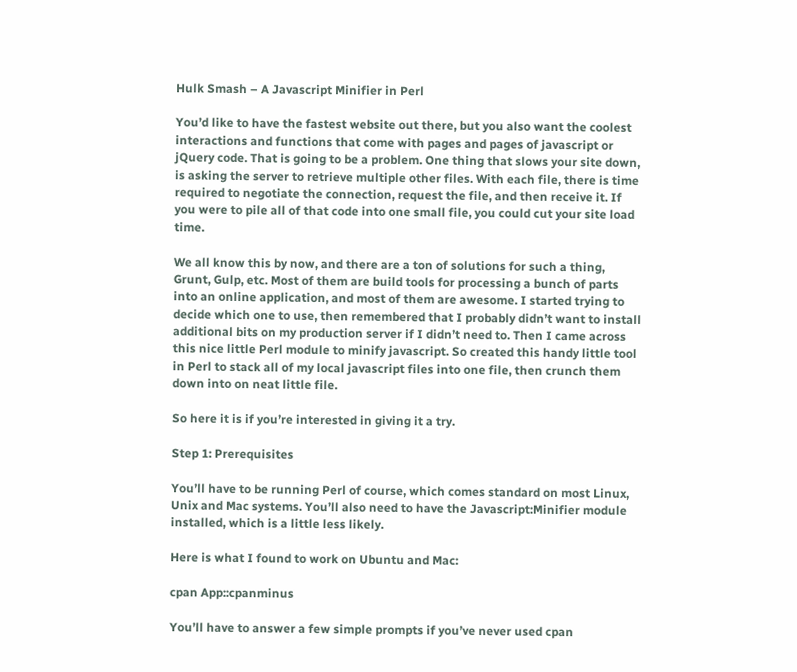Hulk Smash – A Javascript Minifier in Perl

You’d like to have the fastest website out there, but you also want the coolest interactions and functions that come with pages and pages of javascript or jQuery code. That is going to be a problem. One thing that slows your site down, is asking the server to retrieve multiple other files. With each file, there is time required to negotiate the connection, request the file, and then receive it. If you were to pile all of that code into one small file, you could cut your site load time.

We all know this by now, and there are a ton of solutions for such a thing, Grunt, Gulp, etc. Most of them are build tools for processing a bunch of parts into an online application, and most of them are awesome. I started trying to decide which one to use, then remembered that I probably didn’t want to install additional bits on my production server if I didn’t need to. Then I came across this nice little Perl module to minify javascript. So created this handy little tool in Perl to stack all of my local javascript files into one file, then crunch them down into on neat little file.

So here it is if you’re interested in giving it a try.

Step 1: Prerequisites

You’ll have to be running Perl of course, which comes standard on most Linux, Unix and Mac systems. You’ll also need to have the Javascript:Minifier module installed, which is a little less likely.

Here is what I found to work on Ubuntu and Mac:

cpan App::cpanminus

You’ll have to answer a few simple prompts if you’ve never used cpan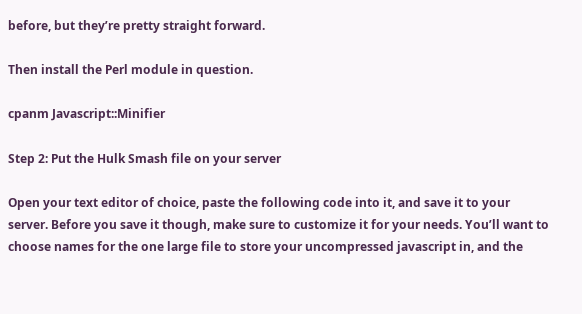before, but they’re pretty straight forward.

Then install the Perl module in question.

cpanm Javascript::Minifier

Step 2: Put the Hulk Smash file on your server

Open your text editor of choice, paste the following code into it, and save it to your server. Before you save it though, make sure to customize it for your needs. You’ll want to choose names for the one large file to store your uncompressed javascript in, and the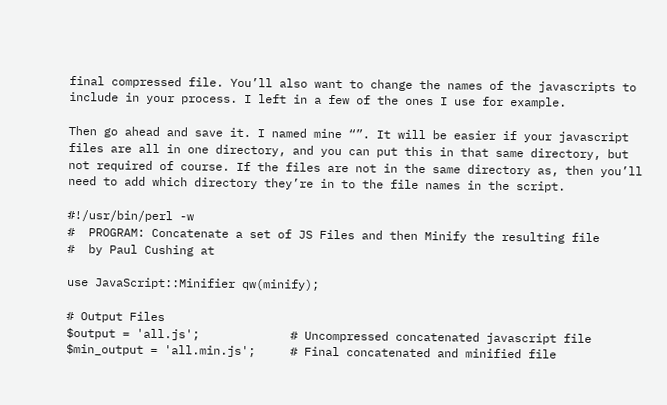final compressed file. You’ll also want to change the names of the javascripts to include in your process. I left in a few of the ones I use for example.

Then go ahead and save it. I named mine “”. It will be easier if your javascript files are all in one directory, and you can put this in that same directory, but not required of course. If the files are not in the same directory as, then you’ll need to add which directory they’re in to the file names in the script.

#!/usr/bin/perl -w
#  PROGRAM: Concatenate a set of JS Files and then Minify the resulting file
#  by Paul Cushing at

use JavaScript::Minifier qw(minify);

# Output Files
$output = 'all.js';             # Uncompressed concatenated javascript file
$min_output = 'all.min.js';     # Final concatenated and minified file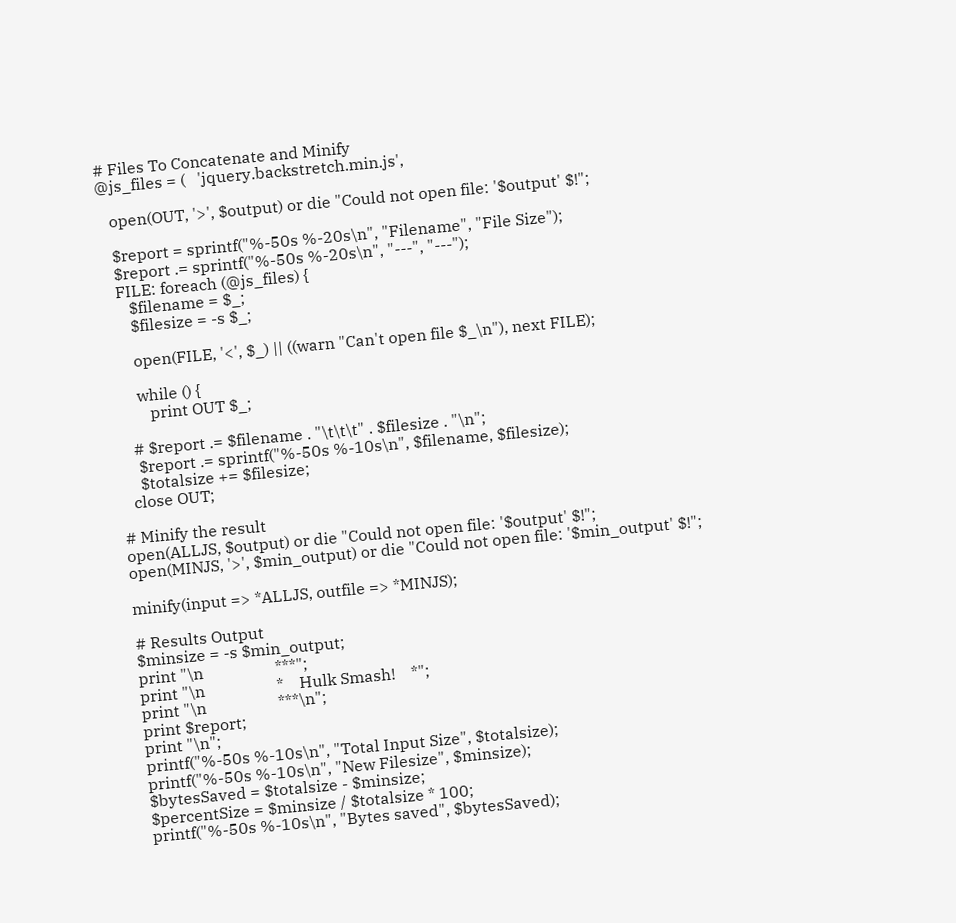# Files To Concatenate and Minify
@js_files = (   'jquery.backstretch.min.js',

   open(OUT, '>', $output) or die "Could not open file: '$output' $!";

   $report = sprintf("%-50s %-20s\n", "Filename", "File Size");
   $report .= sprintf("%-50s %-20s\n", "---", "---");
   FILE: foreach (@js_files) {
      $filename = $_;
      $filesize = -s $_;

      open(FILE, '<', $_) || ((warn "Can't open file $_\n"), next FILE);

      while () {
         print OUT $_;

    # $report .= $filename . "\t\t\t" . $filesize . "\n";
     $report .= sprintf("%-50s %-10s\n", $filename, $filesize);
     $totalsize += $filesize;
   close OUT;

# Minify the result
open(ALLJS, $output) or die "Could not open file: '$output' $!";
open(MINJS, '>', $min_output) or die "Could not open file: '$min_output' $!";

minify(input => *ALLJS, outfile => *MINJS);

# Results Output
$minsize = -s $min_output;
print "\n                  ***";
print "\n                  *    Hulk Smash!    *";
print "\n                  ***\n";
print $report;
print "\n";
printf("%-50s %-10s\n", "Total Input Size", $totalsize);
printf("%-50s %-10s\n", "New Filesize", $minsize);
$bytesSaved = $totalsize - $minsize;
$percentSize = $minsize / $totalsize * 100;
printf("%-50s %-10s\n", "Bytes saved", $bytesSaved);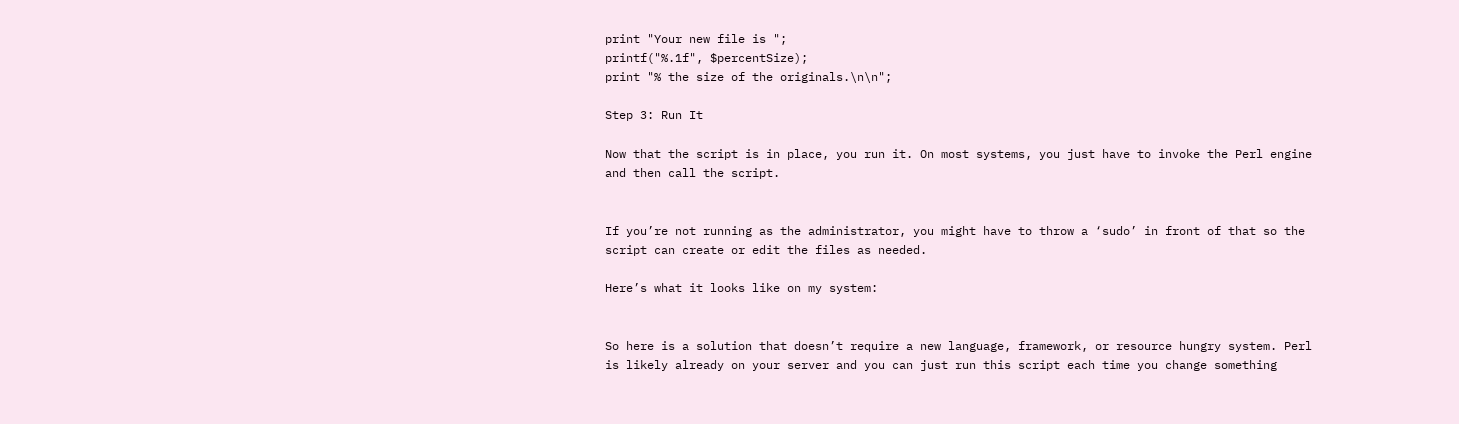print "Your new file is ";
printf("%.1f", $percentSize);
print "% the size of the originals.\n\n";

Step 3: Run It

Now that the script is in place, you run it. On most systems, you just have to invoke the Perl engine and then call the script.


If you’re not running as the administrator, you might have to throw a ‘sudo’ in front of that so the script can create or edit the files as needed.

Here’s what it looks like on my system:


So here is a solution that doesn’t require a new language, framework, or resource hungry system. Perl is likely already on your server and you can just run this script each time you change something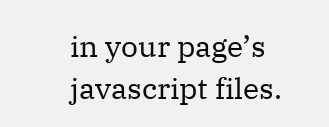in your page’s javascript files.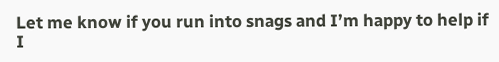Let me know if you run into snags and I’m happy to help if I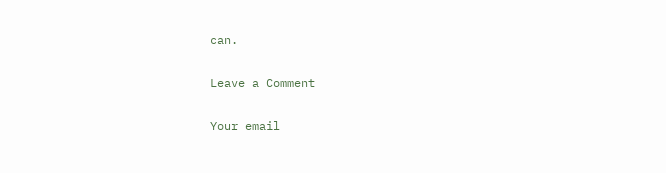can.

Leave a Comment

Your email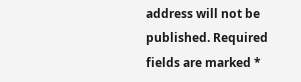address will not be published. Required fields are marked *